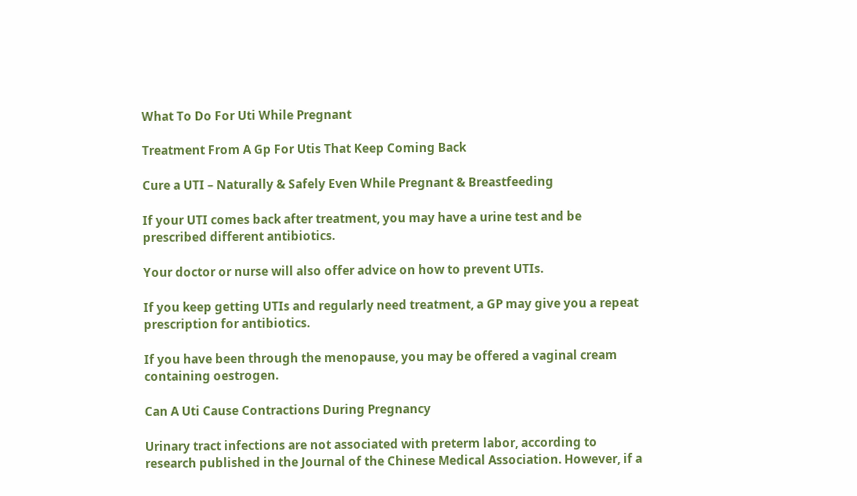What To Do For Uti While Pregnant

Treatment From A Gp For Utis That Keep Coming Back

Cure a UTI – Naturally & Safely Even While Pregnant & Breastfeeding

If your UTI comes back after treatment, you may have a urine test and be prescribed different antibiotics.

Your doctor or nurse will also offer advice on how to prevent UTIs.

If you keep getting UTIs and regularly need treatment, a GP may give you a repeat prescription for antibiotics.

If you have been through the menopause, you may be offered a vaginal cream containing oestrogen.

Can A Uti Cause Contractions During Pregnancy

Urinary tract infections are not associated with preterm labor, according to research published in the Journal of the Chinese Medical Association. However, if a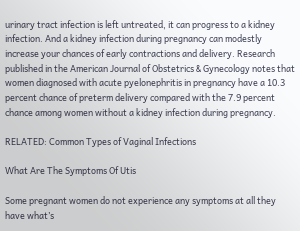urinary tract infection is left untreated, it can progress to a kidney infection. And a kidney infection during pregnancy can modestly increase your chances of early contractions and delivery. Research published in the American Journal of Obstetrics & Gynecology notes that women diagnosed with acute pyelonephritis in pregnancy have a 10.3 percent chance of preterm delivery compared with the 7.9 percent chance among women without a kidney infection during pregnancy.

RELATED: Common Types of Vaginal Infections

What Are The Symptoms Of Utis

Some pregnant women do not experience any symptoms at all they have what’s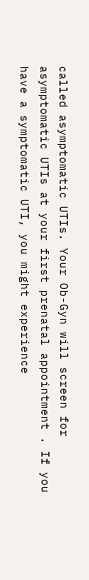called asymptomatic UTIs. Your Ob-Gyn will screen for asymptomatic UTIs at your first prenatal appointment . If you have a symptomatic UTI, you might experience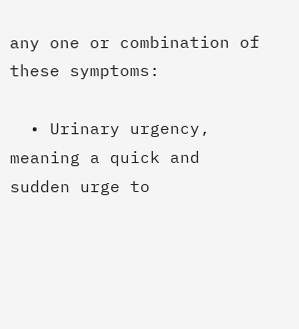any one or combination of these symptoms:

  • Urinary urgency, meaning a quick and sudden urge to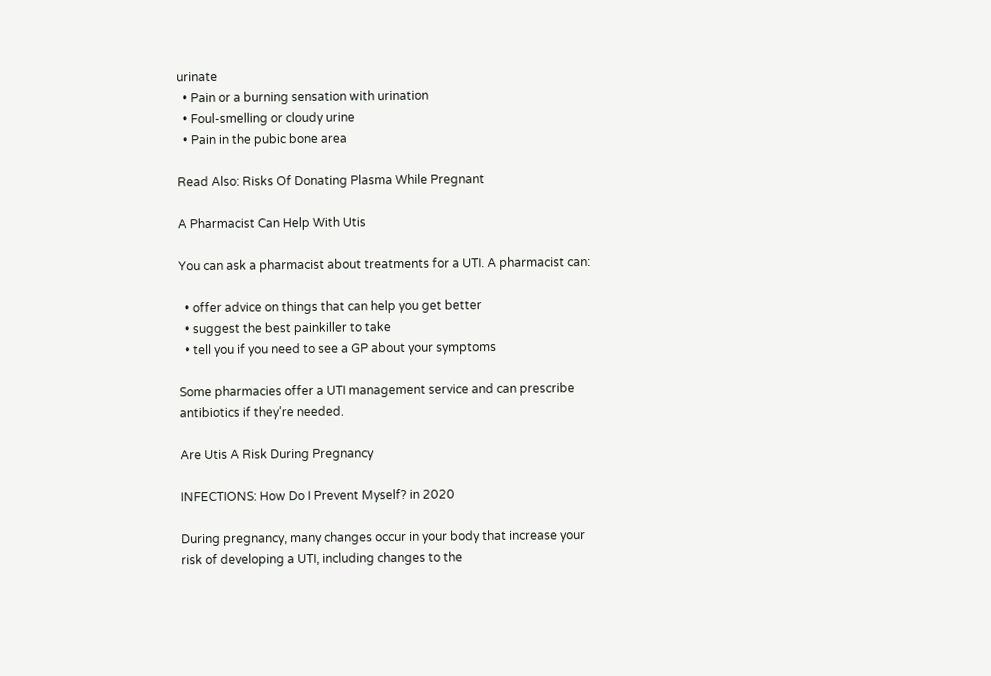urinate
  • Pain or a burning sensation with urination
  • Foul-smelling or cloudy urine
  • Pain in the pubic bone area

Read Also: Risks Of Donating Plasma While Pregnant

A Pharmacist Can Help With Utis

You can ask a pharmacist about treatments for a UTI. A pharmacist can:

  • offer advice on things that can help you get better
  • suggest the best painkiller to take
  • tell you if you need to see a GP about your symptoms

Some pharmacies offer a UTI management service and can prescribe antibiotics if they’re needed.

Are Utis A Risk During Pregnancy

INFECTIONS: How Do I Prevent Myself? in 2020

During pregnancy, many changes occur in your body that increase your risk of developing a UTI, including changes to the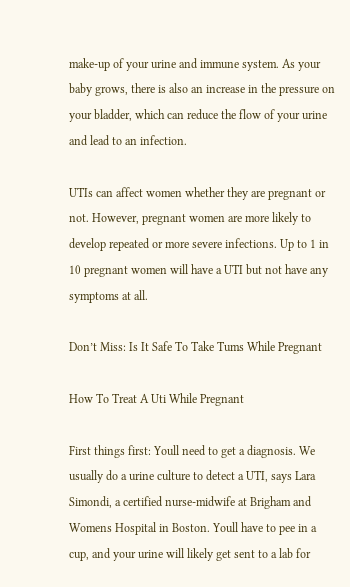make-up of your urine and immune system. As your baby grows, there is also an increase in the pressure on your bladder, which can reduce the flow of your urine and lead to an infection.

UTIs can affect women whether they are pregnant or not. However, pregnant women are more likely to develop repeated or more severe infections. Up to 1 in 10 pregnant women will have a UTI but not have any symptoms at all.

Don’t Miss: Is It Safe To Take Tums While Pregnant

How To Treat A Uti While Pregnant

First things first: Youll need to get a diagnosis. We usually do a urine culture to detect a UTI, says Lara Simondi, a certified nurse-midwife at Brigham and Womens Hospital in Boston. Youll have to pee in a cup, and your urine will likely get sent to a lab for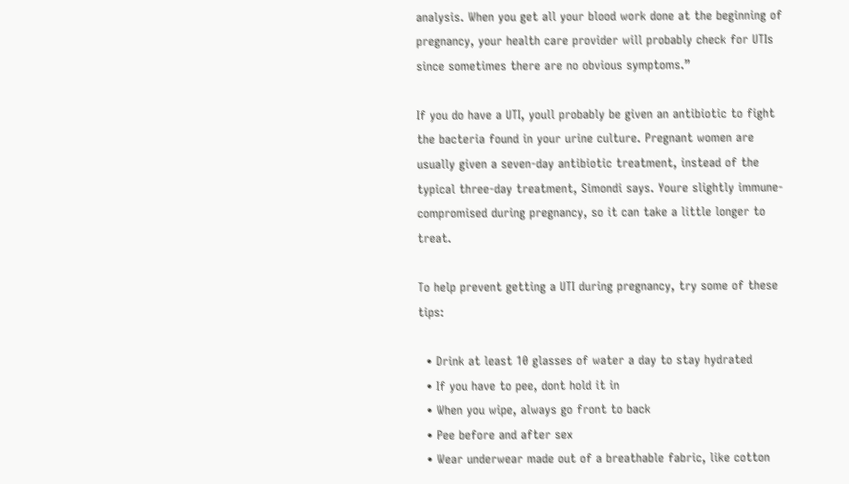analysis. When you get all your blood work done at the beginning of pregnancy, your health care provider will probably check for UTIs since sometimes there are no obvious symptoms.”

If you do have a UTI, youll probably be given an antibiotic to fight the bacteria found in your urine culture. Pregnant women are usually given a seven-day antibiotic treatment, instead of the typical three-day treatment, Simondi says. Youre slightly immune-compromised during pregnancy, so it can take a little longer to treat.

To help prevent getting a UTI during pregnancy, try some of these tips:

  • Drink at least 10 glasses of water a day to stay hydrated
  • If you have to pee, dont hold it in
  • When you wipe, always go front to back
  • Pee before and after sex
  • Wear underwear made out of a breathable fabric, like cotton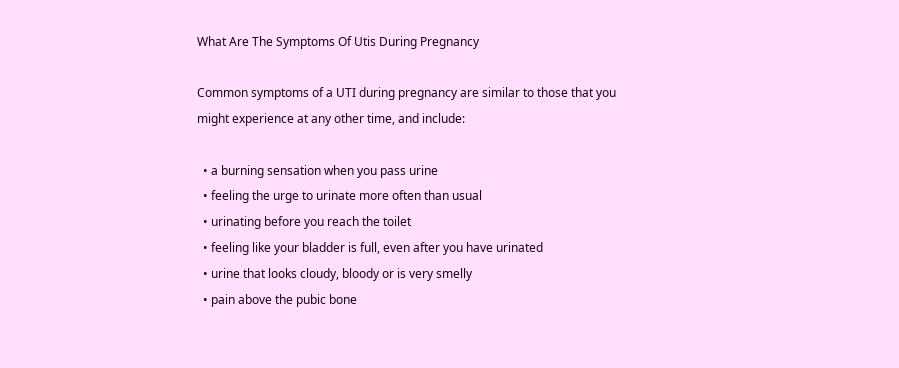What Are The Symptoms Of Utis During Pregnancy

Common symptoms of a UTI during pregnancy are similar to those that you might experience at any other time, and include:

  • a burning sensation when you pass urine
  • feeling the urge to urinate more often than usual
  • urinating before you reach the toilet
  • feeling like your bladder is full, even after you have urinated
  • urine that looks cloudy, bloody or is very smelly
  • pain above the pubic bone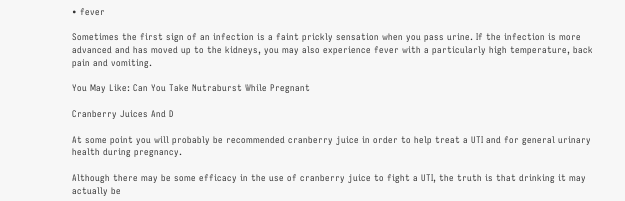• fever

Sometimes the first sign of an infection is a faint prickly sensation when you pass urine. If the infection is more advanced and has moved up to the kidneys, you may also experience fever with a particularly high temperature, back pain and vomiting.

You May Like: Can You Take Nutraburst While Pregnant

Cranberry Juices And D

At some point you will probably be recommended cranberry juice in order to help treat a UTI and for general urinary health during pregnancy.

Although there may be some efficacy in the use of cranberry juice to fight a UTI, the truth is that drinking it may actually be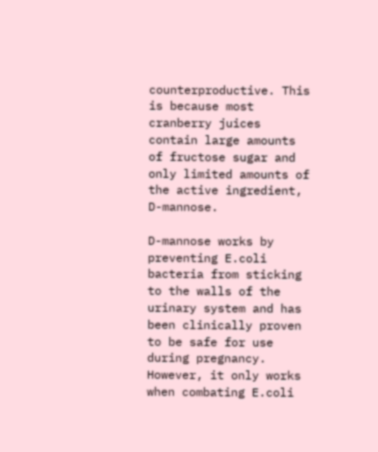counterproductive. This is because most cranberry juices contain large amounts of fructose sugar and only limited amounts of the active ingredient, D-mannose.

D-mannose works by preventing E.coli bacteria from sticking to the walls of the urinary system and has been clinically proven to be safe for use during pregnancy. However, it only works when combating E.coli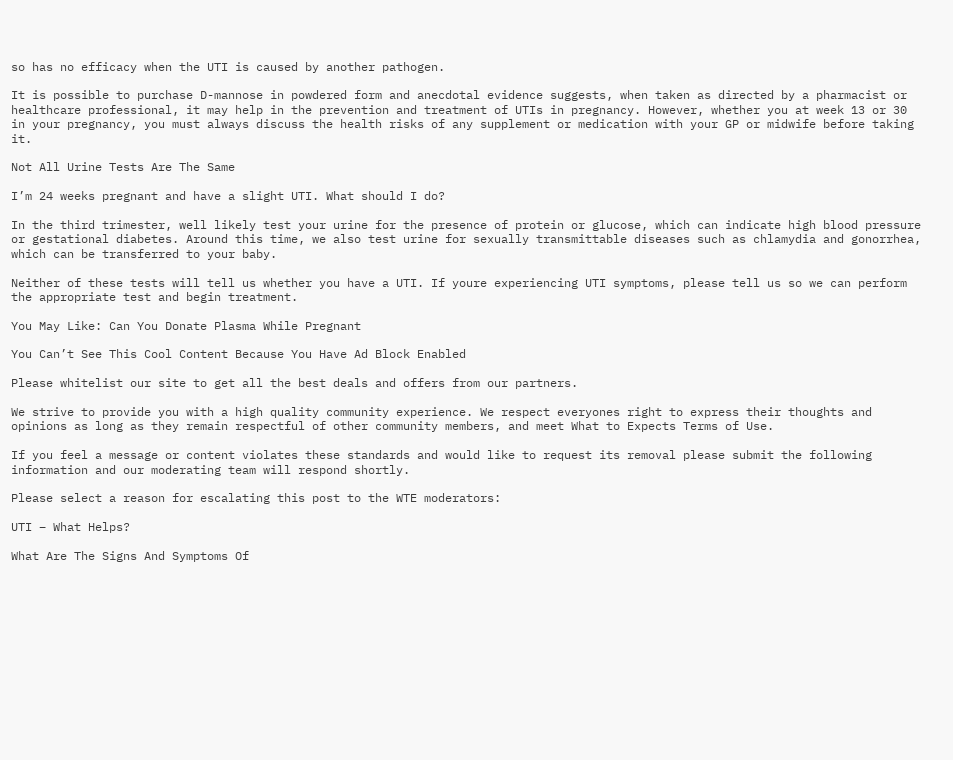so has no efficacy when the UTI is caused by another pathogen.

It is possible to purchase D-mannose in powdered form and anecdotal evidence suggests, when taken as directed by a pharmacist or healthcare professional, it may help in the prevention and treatment of UTIs in pregnancy. However, whether you at week 13 or 30 in your pregnancy, you must always discuss the health risks of any supplement or medication with your GP or midwife before taking it.

Not All Urine Tests Are The Same

I’m 24 weeks pregnant and have a slight UTI. What should I do?

In the third trimester, well likely test your urine for the presence of protein or glucose, which can indicate high blood pressure or gestational diabetes. Around this time, we also test urine for sexually transmittable diseases such as chlamydia and gonorrhea, which can be transferred to your baby.

Neither of these tests will tell us whether you have a UTI. If youre experiencing UTI symptoms, please tell us so we can perform the appropriate test and begin treatment.

You May Like: Can You Donate Plasma While Pregnant

You Can’t See This Cool Content Because You Have Ad Block Enabled

Please whitelist our site to get all the best deals and offers from our partners.

We strive to provide you with a high quality community experience. We respect everyones right to express their thoughts and opinions as long as they remain respectful of other community members, and meet What to Expects Terms of Use.

If you feel a message or content violates these standards and would like to request its removal please submit the following information and our moderating team will respond shortly.

Please select a reason for escalating this post to the WTE moderators:

UTI – What Helps?

What Are The Signs And Symptoms Of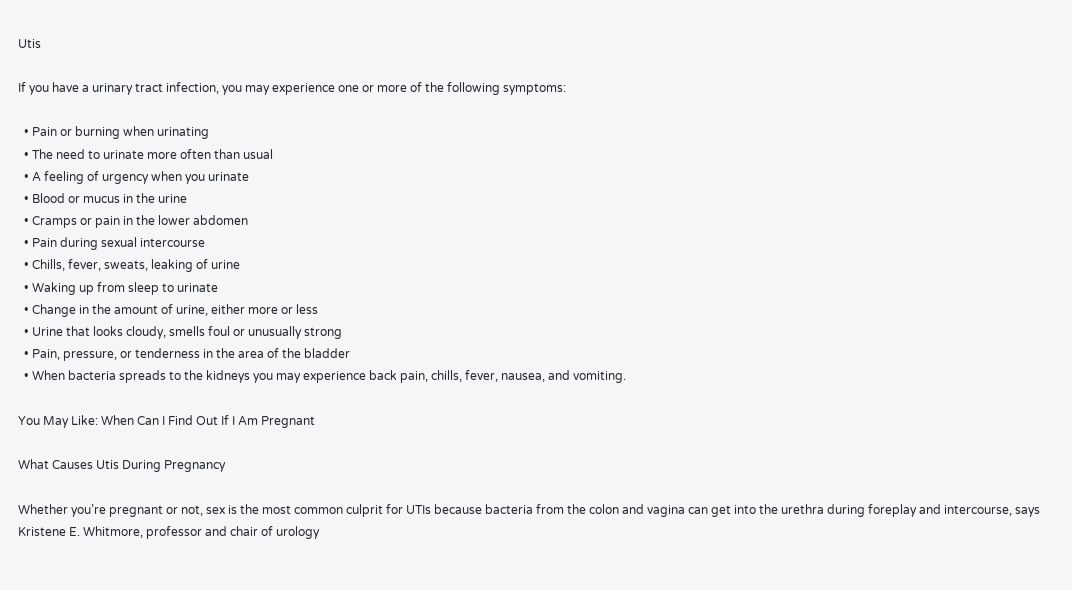Utis

If you have a urinary tract infection, you may experience one or more of the following symptoms:

  • Pain or burning when urinating
  • The need to urinate more often than usual
  • A feeling of urgency when you urinate
  • Blood or mucus in the urine
  • Cramps or pain in the lower abdomen
  • Pain during sexual intercourse
  • Chills, fever, sweats, leaking of urine
  • Waking up from sleep to urinate
  • Change in the amount of urine, either more or less
  • Urine that looks cloudy, smells foul or unusually strong
  • Pain, pressure, or tenderness in the area of the bladder
  • When bacteria spreads to the kidneys you may experience back pain, chills, fever, nausea, and vomiting.

You May Like: When Can I Find Out If I Am Pregnant

What Causes Utis During Pregnancy

Whether you’re pregnant or not, sex is the most common culprit for UTIs because bacteria from the colon and vagina can get into the urethra during foreplay and intercourse, says Kristene E. Whitmore, professor and chair of urology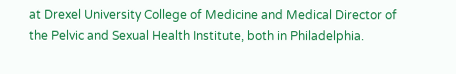at Drexel University College of Medicine and Medical Director of the Pelvic and Sexual Health Institute, both in Philadelphia.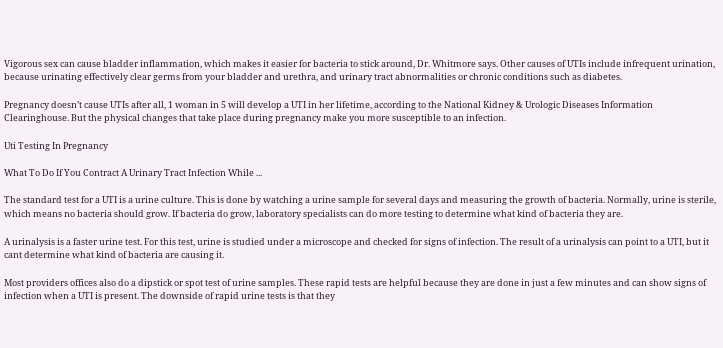Vigorous sex can cause bladder inflammation, which makes it easier for bacteria to stick around, Dr. Whitmore says. Other causes of UTIs include infrequent urination, because urinating effectively clear germs from your bladder and urethra, and urinary tract abnormalities or chronic conditions such as diabetes.

Pregnancy doesn’t cause UTIs after all, 1 woman in 5 will develop a UTI in her lifetime, according to the National Kidney & Urologic Diseases Information Clearinghouse. But the physical changes that take place during pregnancy make you more susceptible to an infection.

Uti Testing In Pregnancy

What To Do If You Contract A Urinary Tract Infection While ...

The standard test for a UTI is a urine culture. This is done by watching a urine sample for several days and measuring the growth of bacteria. Normally, urine is sterile, which means no bacteria should grow. If bacteria do grow, laboratory specialists can do more testing to determine what kind of bacteria they are.

A urinalysis is a faster urine test. For this test, urine is studied under a microscope and checked for signs of infection. The result of a urinalysis can point to a UTI, but it cant determine what kind of bacteria are causing it.

Most providers offices also do a dipstick or spot test of urine samples. These rapid tests are helpful because they are done in just a few minutes and can show signs of infection when a UTI is present. The downside of rapid urine tests is that they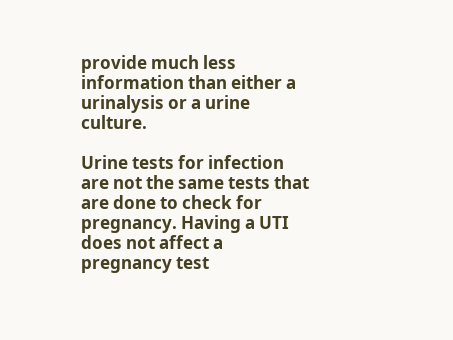provide much less information than either a urinalysis or a urine culture.

Urine tests for infection are not the same tests that are done to check for pregnancy. Having a UTI does not affect a pregnancy test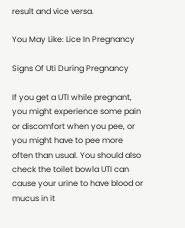result and vice versa.

You May Like: Lice In Pregnancy

Signs Of Uti During Pregnancy

If you get a UTI while pregnant, you might experience some pain or discomfort when you pee, or you might have to pee more often than usual. You should also check the toilet bowla UTI can cause your urine to have blood or mucus in it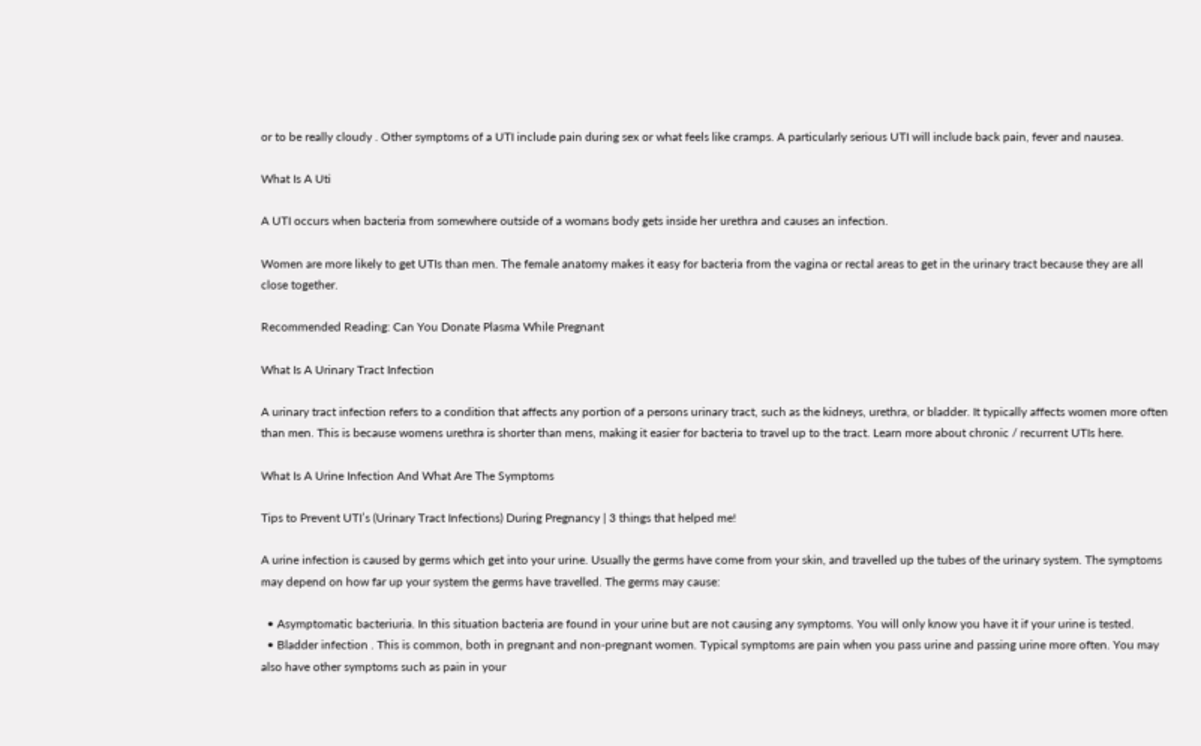or to be really cloudy . Other symptoms of a UTI include pain during sex or what feels like cramps. A particularly serious UTI will include back pain, fever and nausea.

What Is A Uti

A UTI occurs when bacteria from somewhere outside of a womans body gets inside her urethra and causes an infection.

Women are more likely to get UTIs than men. The female anatomy makes it easy for bacteria from the vagina or rectal areas to get in the urinary tract because they are all close together.

Recommended Reading: Can You Donate Plasma While Pregnant

What Is A Urinary Tract Infection

A urinary tract infection refers to a condition that affects any portion of a persons urinary tract, such as the kidneys, urethra, or bladder. It typically affects women more often than men. This is because womens urethra is shorter than mens, making it easier for bacteria to travel up to the tract. Learn more about chronic / recurrent UTIs here.

What Is A Urine Infection And What Are The Symptoms

Tips to Prevent UTI’s (Urinary Tract Infections) During Pregnancy | 3 things that helped me!

A urine infection is caused by germs which get into your urine. Usually the germs have come from your skin, and travelled up the tubes of the urinary system. The symptoms may depend on how far up your system the germs have travelled. The germs may cause:

  • Asymptomatic bacteriuria. In this situation bacteria are found in your urine but are not causing any symptoms. You will only know you have it if your urine is tested.
  • Bladder infection . This is common, both in pregnant and non-pregnant women. Typical symptoms are pain when you pass urine and passing urine more often. You may also have other symptoms such as pain in your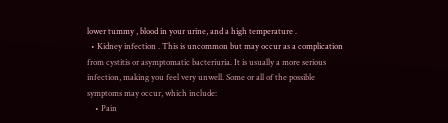lower tummy , blood in your urine, and a high temperature .
  • Kidney infection . This is uncommon but may occur as a complication from cystitis or asymptomatic bacteriuria. It is usually a more serious infection, making you feel very unwell. Some or all of the possible symptoms may occur, which include:
    • Pain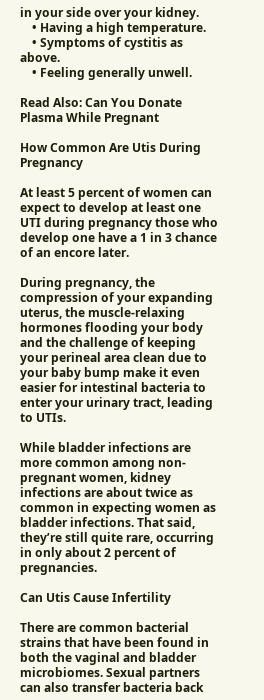in your side over your kidney.
    • Having a high temperature.
    • Symptoms of cystitis as above.
    • Feeling generally unwell.

Read Also: Can You Donate Plasma While Pregnant

How Common Are Utis During Pregnancy

At least 5 percent of women can expect to develop at least one UTI during pregnancy those who develop one have a 1 in 3 chance of an encore later.

During pregnancy, the compression of your expanding uterus, the muscle-relaxing hormones flooding your body and the challenge of keeping your perineal area clean due to your baby bump make it even easier for intestinal bacteria to enter your urinary tract, leading to UTIs.

While bladder infections are more common among non-pregnant women, kidney infections are about twice as common in expecting women as bladder infections. That said, they’re still quite rare, occurring in only about 2 percent of pregnancies.

Can Utis Cause Infertility

There are common bacterial strains that have been found in both the vaginal and bladder microbiomes. Sexual partners can also transfer bacteria back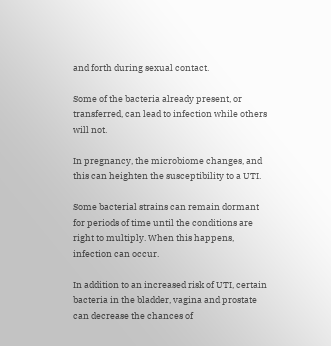and forth during sexual contact.

Some of the bacteria already present, or transferred, can lead to infection while others will not.

In pregnancy, the microbiome changes, and this can heighten the susceptibility to a UTI.

Some bacterial strains can remain dormant for periods of time until the conditions are right to multiply. When this happens, infection can occur.

In addition to an increased risk of UTI, certain bacteria in the bladder, vagina and prostate can decrease the chances of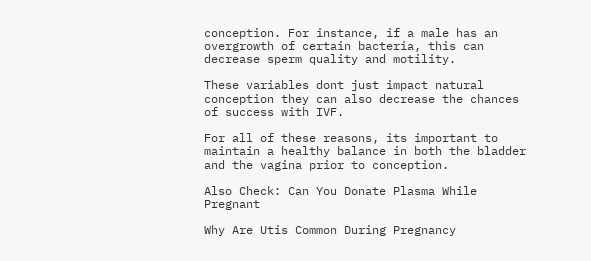conception. For instance, if a male has an overgrowth of certain bacteria, this can decrease sperm quality and motility.

These variables dont just impact natural conception they can also decrease the chances of success with IVF.

For all of these reasons, its important to maintain a healthy balance in both the bladder and the vagina prior to conception.

Also Check: Can You Donate Plasma While Pregnant

Why Are Utis Common During Pregnancy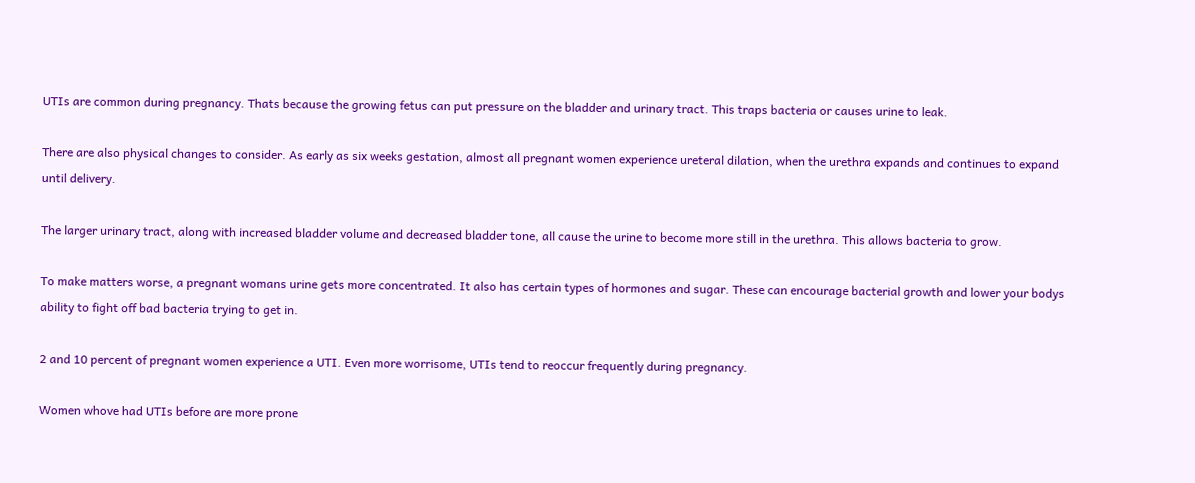UTIs are common during pregnancy. Thats because the growing fetus can put pressure on the bladder and urinary tract. This traps bacteria or causes urine to leak.

There are also physical changes to consider. As early as six weeks gestation, almost all pregnant women experience ureteral dilation, when the urethra expands and continues to expand until delivery.

The larger urinary tract, along with increased bladder volume and decreased bladder tone, all cause the urine to become more still in the urethra. This allows bacteria to grow.

To make matters worse, a pregnant womans urine gets more concentrated. It also has certain types of hormones and sugar. These can encourage bacterial growth and lower your bodys ability to fight off bad bacteria trying to get in.

2 and 10 percent of pregnant women experience a UTI. Even more worrisome, UTIs tend to reoccur frequently during pregnancy.

Women whove had UTIs before are more prone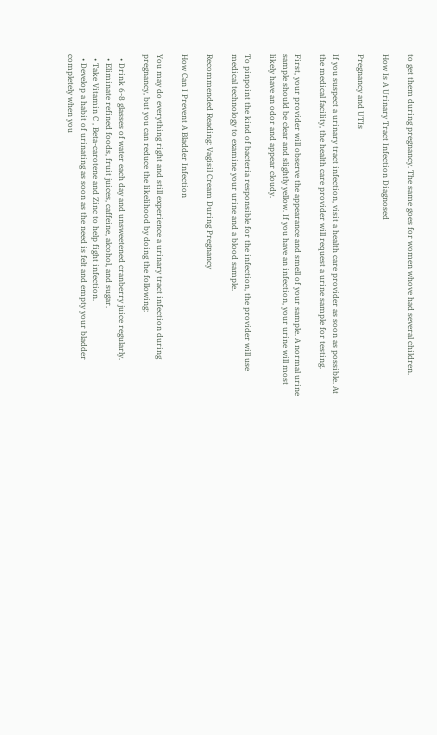to get them during pregnancy. The same goes for women whove had several children.

How Is A Urinary Tract Infection Diagnosed

Pregnancy and UTIs

If you suspect a urinary tract infection, visit a health care provider as soon as possible. At the medical facility, the health care provider will request a urine sample for testing.

First, your provider will observe the appearance and smell of your sample. A normal urine sample should be clear and slightly yellow. If you have an infection, your urine will most likely have an odor and appear cloudy.

To pinpoint the kind of bacteria responsible for the infection, the provider will use medical technology to examine your urine and a blood sample.

Recommended Reading: Vagisil Cream During Pregnancy

How Can I Prevent A Bladder Infection

You may do everything right and still experience a urinary tract infection during pregnancy, but you can reduce the likelihood by doing the following:

  • Drink 6-8 glasses of water each day and unsweetened cranberry juice regularly.
  • Eliminate refined foods, fruit juices, caffeine, alcohol, and sugar.
  • Take Vitamin C , Beta-carotene and Zinc to help fight infection.
  • Develop a habit of urinating as soon as the need is felt and empty your bladder completely when you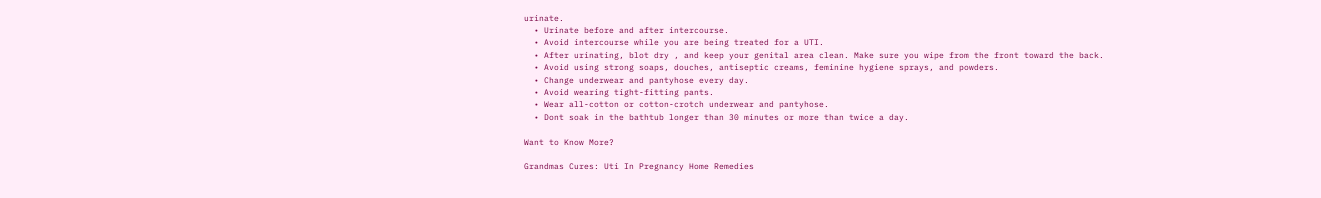urinate.
  • Urinate before and after intercourse.
  • Avoid intercourse while you are being treated for a UTI.
  • After urinating, blot dry , and keep your genital area clean. Make sure you wipe from the front toward the back.
  • Avoid using strong soaps, douches, antiseptic creams, feminine hygiene sprays, and powders.
  • Change underwear and pantyhose every day.
  • Avoid wearing tight-fitting pants.
  • Wear all-cotton or cotton-crotch underwear and pantyhose.
  • Dont soak in the bathtub longer than 30 minutes or more than twice a day.

Want to Know More?

Grandmas Cures: Uti In Pregnancy Home Remedies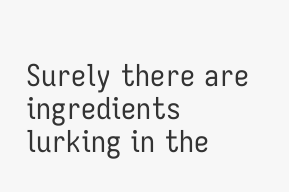Surely there are ingredients lurking in the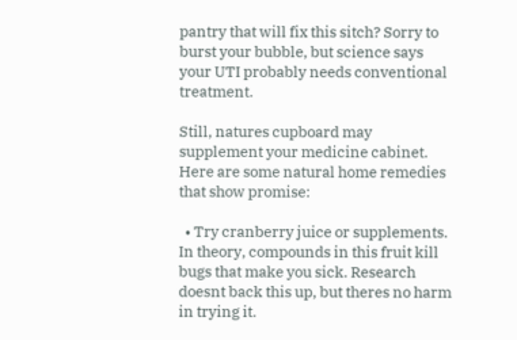pantry that will fix this sitch? Sorry to burst your bubble, but science says your UTI probably needs conventional treatment.

Still, natures cupboard may supplement your medicine cabinet. Here are some natural home remedies that show promise:

  • Try cranberry juice or supplements. In theory, compounds in this fruit kill bugs that make you sick. Research doesnt back this up, but theres no harm in trying it.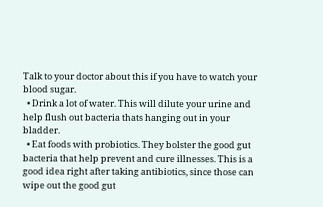Talk to your doctor about this if you have to watch your blood sugar.
  • Drink a lot of water. This will dilute your urine and help flush out bacteria thats hanging out in your bladder.
  • Eat foods with probiotics. They bolster the good gut bacteria that help prevent and cure illnesses. This is a good idea right after taking antibiotics, since those can wipe out the good gut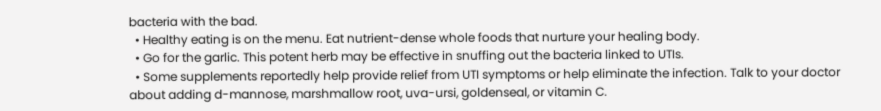bacteria with the bad.
  • Healthy eating is on the menu. Eat nutrient-dense whole foods that nurture your healing body.
  • Go for the garlic. This potent herb may be effective in snuffing out the bacteria linked to UTIs.
  • Some supplements reportedly help provide relief from UTI symptoms or help eliminate the infection. Talk to your doctor about adding d-mannose, marshmallow root, uva-ursi, goldenseal, or vitamin C.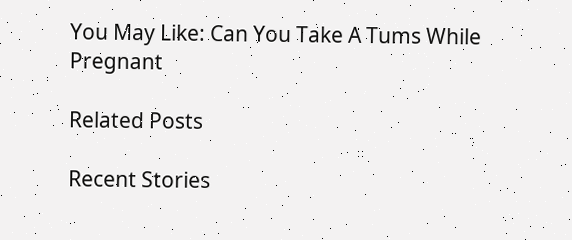You May Like: Can You Take A Tums While Pregnant

Related Posts

Recent Stories